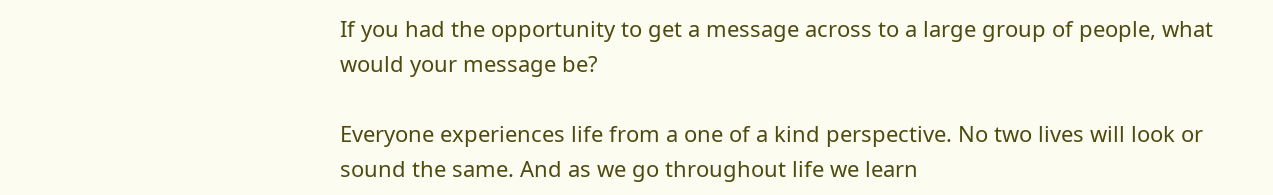If you had the opportunity to get a message across to a large group of people, what would your message be?

Everyone experiences life from a one of a kind perspective. No two lives will look or sound the same. And as we go throughout life we learn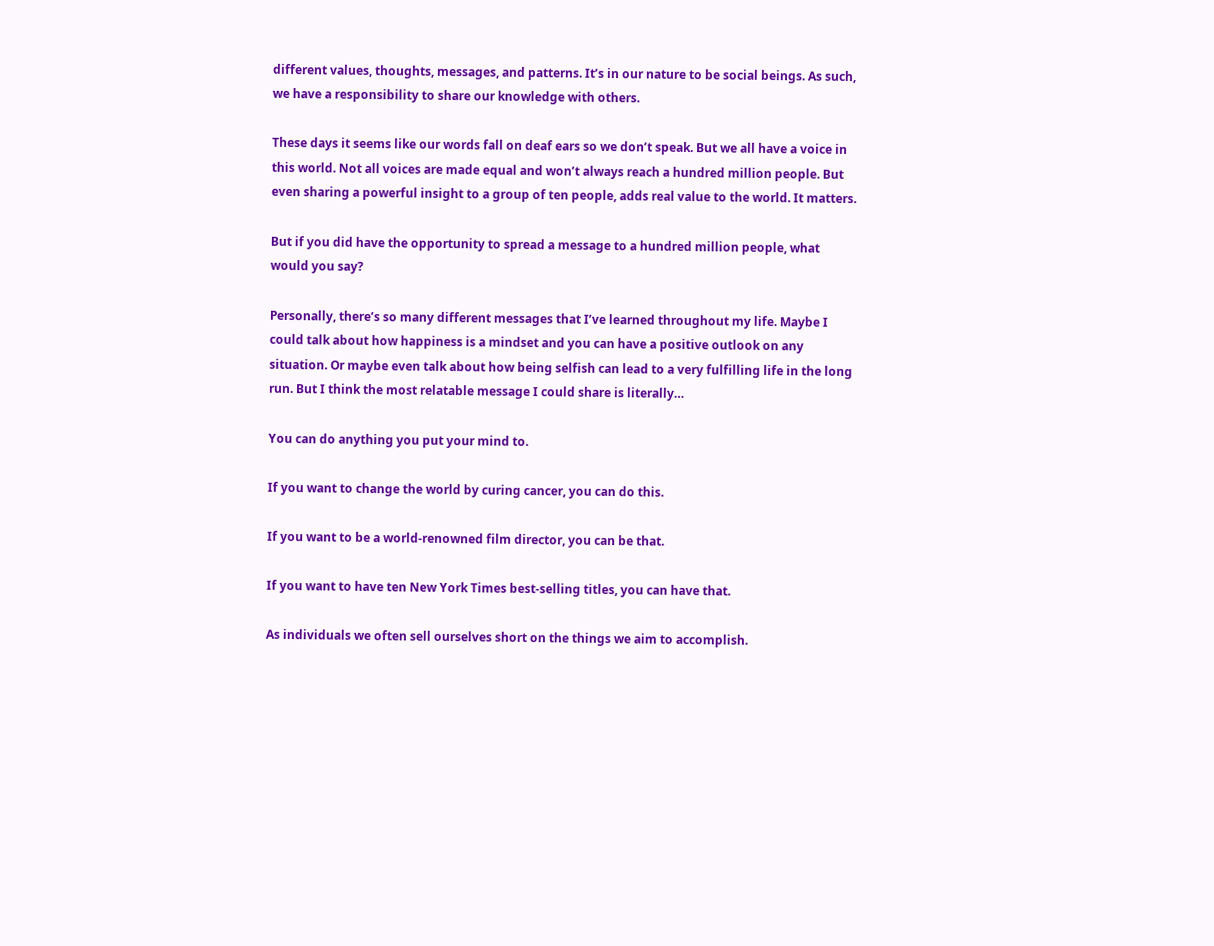different values, thoughts, messages, and patterns. It’s in our nature to be social beings. As such, we have a responsibility to share our knowledge with others.

These days it seems like our words fall on deaf ears so we don’t speak. But we all have a voice in this world. Not all voices are made equal and won’t always reach a hundred million people. But even sharing a powerful insight to a group of ten people, adds real value to the world. It matters.

But if you did have the opportunity to spread a message to a hundred million people, what would you say?

Personally, there’s so many different messages that I’ve learned throughout my life. Maybe I could talk about how happiness is a mindset and you can have a positive outlook on any situation. Or maybe even talk about how being selfish can lead to a very fulfilling life in the long run. But I think the most relatable message I could share is literally…

You can do anything you put your mind to.

If you want to change the world by curing cancer, you can do this.

If you want to be a world-renowned film director, you can be that.

If you want to have ten New York Times best-selling titles, you can have that.

As individuals we often sell ourselves short on the things we aim to accomplish.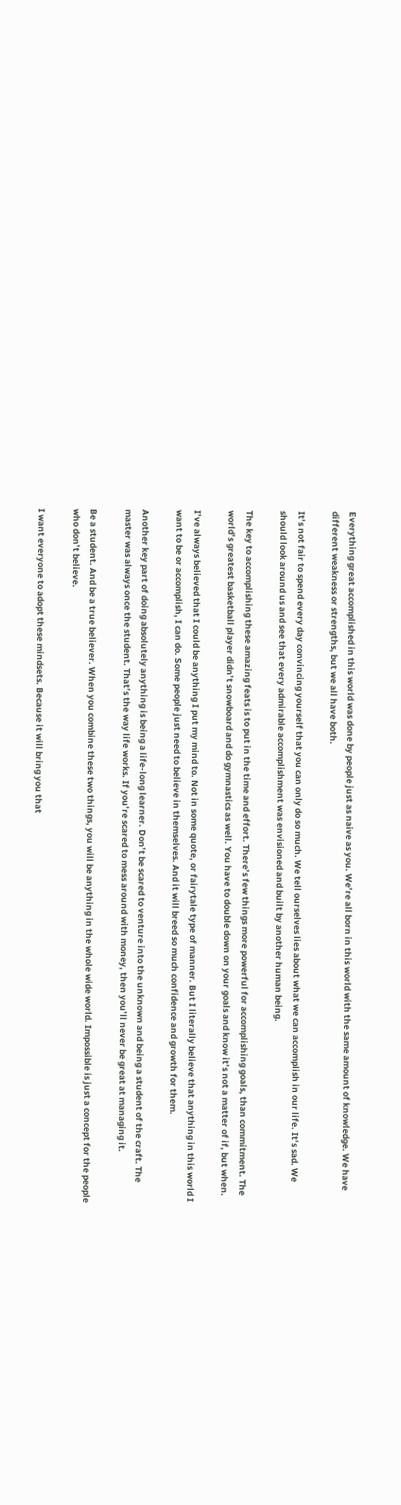Everything great accomplished in this world was done by people just as naive as you. We’re all born in this world with the same amount of knowledge. We have different weakness or strengths, but we all have both.

It’s not fair to spend every day convincing yourself that you can only do so much. We tell ourselves lies about what we can accomplish in our life. It’s sad. We should look around us and see that every admirable accomplishment was envisioned and built by another human being.

The key to accomplishing these amazing feats is to put in the time and effort. There’s few things more powerful for accomplishing goals, than commitment. The world’s greatest basketball player didn’t snowboard and do gymnastics as well. You have to double down on your goals and know it’s not a matter of if, but when.

I’ve always believed that I could be anything I put my mind to. Not in some quote, or fairytale type of manner. But I literally believe that anything in this world I want to be or accomplish, I can do. Some people just need to believe in themselves. And it will breed so much confidence and growth for them.

Another key part of doing absolutely anything is being a life-long learner. Don’t be scared to venture into the unknown and being a student of the craft. The master was always once the student. That’s the way life works. If you’re scared to mess around with money, then you’ll never be great at managing it.

Be a student. And be a true believer. When you combine these two things, you will be anything in the whole wide world. Impossible is just a concept for the people who don’t believe.

I want everyone to adopt these mindsets. Because it will bring you that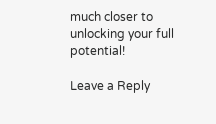much closer to unlocking your full potential!

Leave a Reply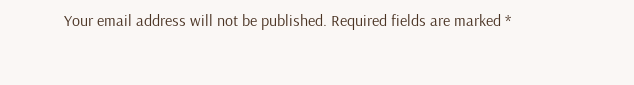Your email address will not be published. Required fields are marked *